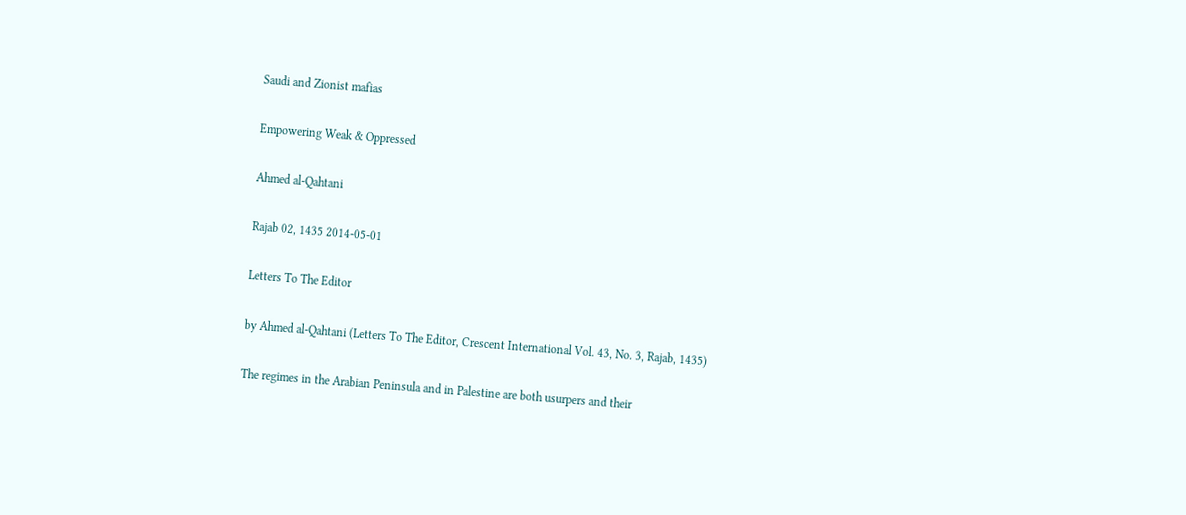Saudi and Zionist mafias

Empowering Weak & Oppressed

Ahmed al-Qahtani

Rajab 02, 1435 2014-05-01

Letters To The Editor

by Ahmed al-Qahtani (Letters To The Editor, Crescent International Vol. 43, No. 3, Rajab, 1435)

The regimes in the Arabian Peninsula and in Palestine are both usurpers and their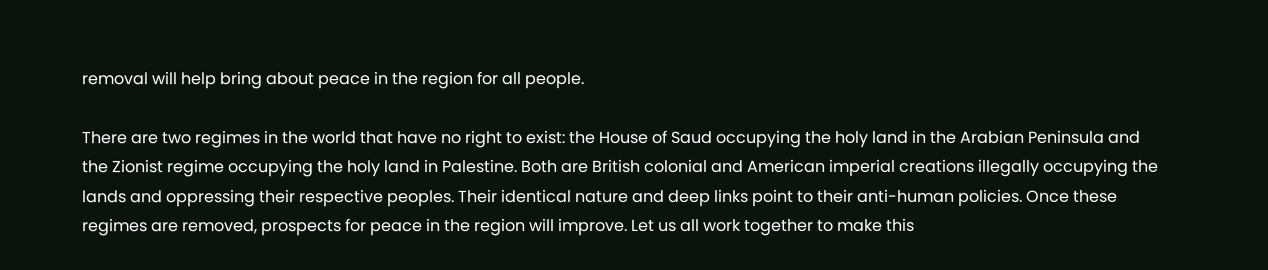removal will help bring about peace in the region for all people.

There are two regimes in the world that have no right to exist: the House of Saud occupying the holy land in the Arabian Peninsula and the Zionist regime occupying the holy land in Palestine. Both are British colonial and American imperial creations illegally occupying the lands and oppressing their respective peoples. Their identical nature and deep links point to their anti-human policies. Once these regimes are removed, prospects for peace in the region will improve. Let us all work together to make this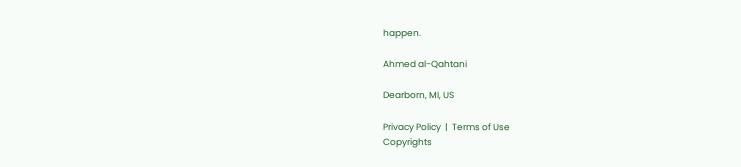happen.

Ahmed al-Qahtani

Dearborn, MI, US

Privacy Policy  |  Terms of Use
Copyrights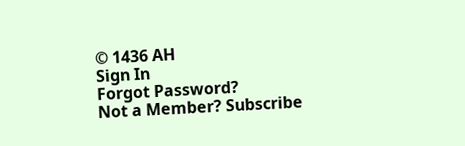© 1436 AH
Sign In
Forgot Password?
Not a Member? Subscribe